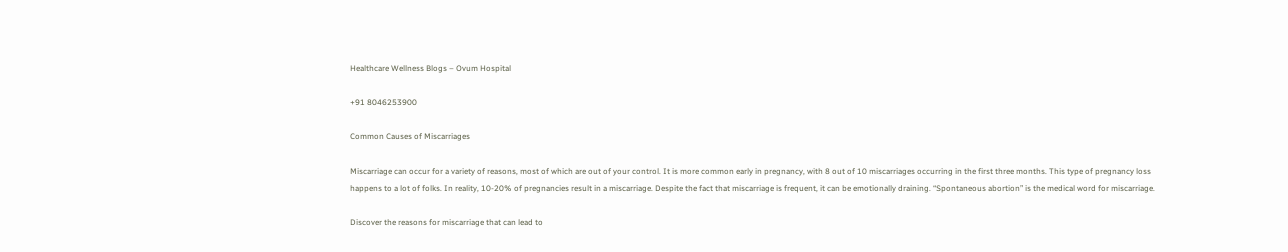Healthcare Wellness Blogs – Ovum Hospital

+91 8046253900

Common Causes of Miscarriages

Miscarriage can occur for a variety of reasons, most of which are out of your control. It is more common early in pregnancy, with 8 out of 10 miscarriages occurring in the first three months. This type of pregnancy loss happens to a lot of folks. In reality, 10-20% of pregnancies result in a miscarriage. Despite the fact that miscarriage is frequent, it can be emotionally draining. “Spontaneous abortion” is the medical word for miscarriage.

Discover the reasons for miscarriage that can lead to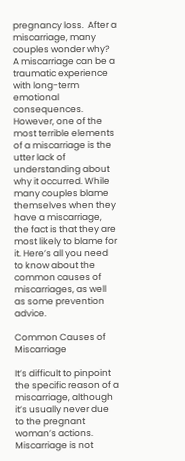pregnancy loss.  After a miscarriage, many couples wonder why? A miscarriage can be a traumatic experience with long-term emotional consequences. However, one of the most terrible elements of a miscarriage is the utter lack of understanding about why it occurred. While many couples blame themselves when they have a miscarriage, the fact is that they are most likely to blame for it. Here’s all you need to know about the common causes of miscarriages, as well as some prevention advice.

Common Causes of Miscarriage

It’s difficult to pinpoint the specific reason of a miscarriage, although it’s usually never due to the pregnant woman’s actions. Miscarriage is not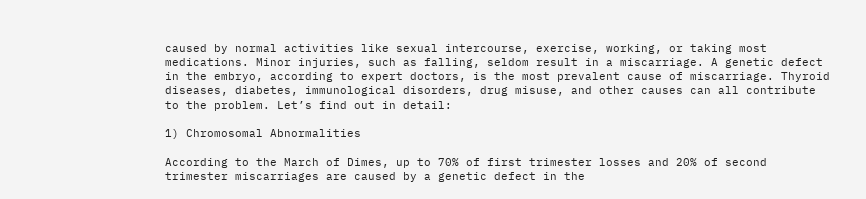caused by normal activities like sexual intercourse, exercise, working, or taking most medications. Minor injuries, such as falling, seldom result in a miscarriage. A genetic defect in the embryo, according to expert doctors, is the most prevalent cause of miscarriage. Thyroid diseases, diabetes, immunological disorders, drug misuse, and other causes can all contribute to the problem. Let’s find out in detail:

1) Chromosomal Abnormalities

According to the March of Dimes, up to 70% of first trimester losses and 20% of second trimester miscarriages are caused by a genetic defect in the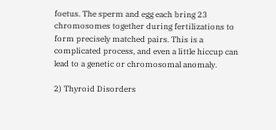foetus. The sperm and egg each bring 23 chromosomes together during fertilizations to form precisely matched pairs. This is a complicated process, and even a little hiccup can lead to a genetic or chromosomal anomaly.

2) Thyroid Disorders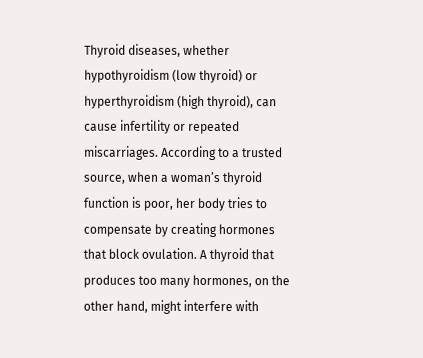Thyroid diseases, whether hypothyroidism (low thyroid) or hyperthyroidism (high thyroid), can cause infertility or repeated miscarriages. According to a trusted source, when a woman’s thyroid function is poor, her body tries to compensate by creating hormones that block ovulation. A thyroid that produces too many hormones, on the other hand, might interfere with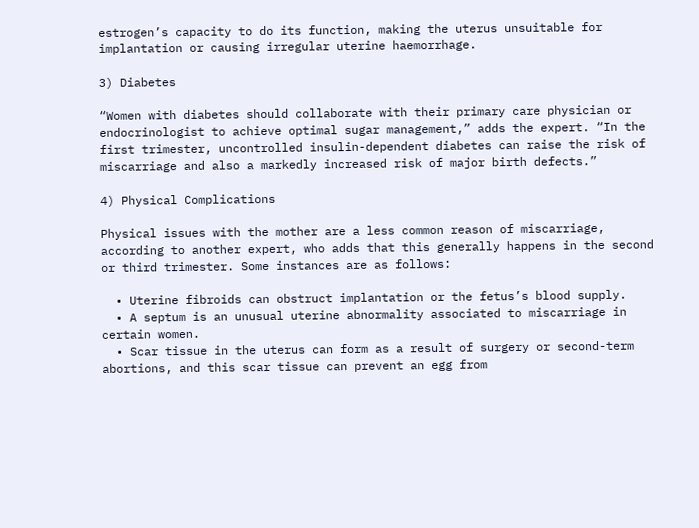estrogen’s capacity to do its function, making the uterus unsuitable for implantation or causing irregular uterine haemorrhage.

3) Diabetes

“Women with diabetes should collaborate with their primary care physician or endocrinologist to achieve optimal sugar management,” adds the expert. “In the first trimester, uncontrolled insulin-dependent diabetes can raise the risk of miscarriage and also a markedly increased risk of major birth defects.”

4) Physical Complications

Physical issues with the mother are a less common reason of miscarriage, according to another expert, who adds that this generally happens in the second or third trimester. Some instances are as follows:

  • Uterine fibroids can obstruct implantation or the fetus’s blood supply.
  • A septum is an unusual uterine abnormality associated to miscarriage in certain women.
  • Scar tissue in the uterus can form as a result of surgery or second-term abortions, and this scar tissue can prevent an egg from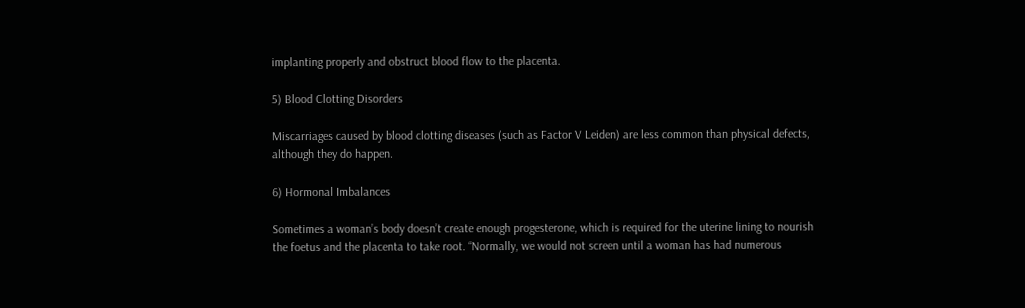implanting properly and obstruct blood flow to the placenta.

5) Blood Clotting Disorders

Miscarriages caused by blood clotting diseases (such as Factor V Leiden) are less common than physical defects, although they do happen.

6) Hormonal Imbalances

Sometimes a woman’s body doesn’t create enough progesterone, which is required for the uterine lining to nourish the foetus and the placenta to take root. “Normally, we would not screen until a woman has had numerous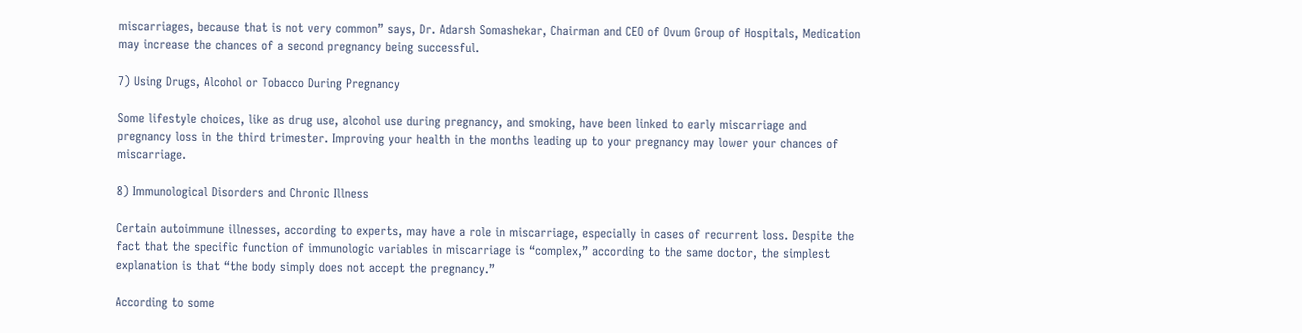miscarriages, because that is not very common” says, Dr. Adarsh Somashekar, Chairman and CEO of Ovum Group of Hospitals, Medication may increase the chances of a second pregnancy being successful.

7) Using Drugs, Alcohol or Tobacco During Pregnancy

Some lifestyle choices, like as drug use, alcohol use during pregnancy, and smoking, have been linked to early miscarriage and pregnancy loss in the third trimester. Improving your health in the months leading up to your pregnancy may lower your chances of miscarriage.

8) Immunological Disorders and Chronic Illness

Certain autoimmune illnesses, according to experts, may have a role in miscarriage, especially in cases of recurrent loss. Despite the fact that the specific function of immunologic variables in miscarriage is “complex,” according to the same doctor, the simplest explanation is that “the body simply does not accept the pregnancy.”

According to some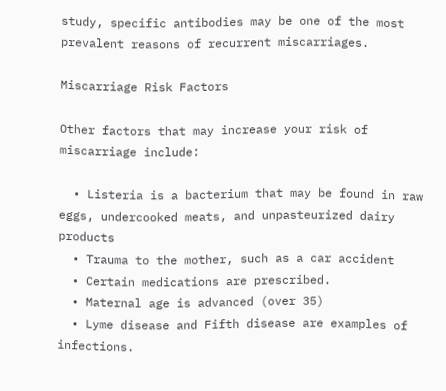study, specific antibodies may be one of the most prevalent reasons of recurrent miscarriages.

Miscarriage Risk Factors

Other factors that may increase your risk of miscarriage include:

  • Listeria is a bacterium that may be found in raw eggs, undercooked meats, and unpasteurized dairy products
  • Trauma to the mother, such as a car accident
  • Certain medications are prescribed.
  • Maternal age is advanced (over 35)
  • Lyme disease and Fifth disease are examples of infections.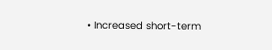• Increased short-term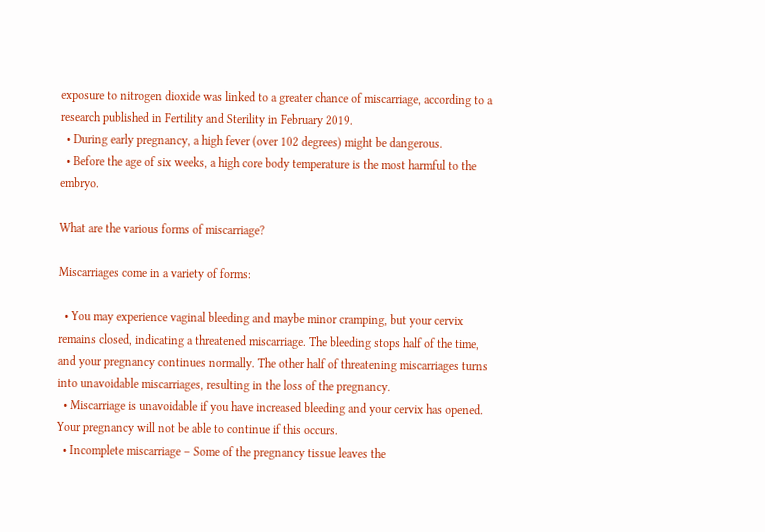exposure to nitrogen dioxide was linked to a greater chance of miscarriage, according to a research published in Fertility and Sterility in February 2019.
  • During early pregnancy, a high fever (over 102 degrees) might be dangerous.
  • Before the age of six weeks, a high core body temperature is the most harmful to the embryo.

What are the various forms of miscarriage?

Miscarriages come in a variety of forms:

  • You may experience vaginal bleeding and maybe minor cramping, but your cervix remains closed, indicating a threatened miscarriage. The bleeding stops half of the time, and your pregnancy continues normally. The other half of threatening miscarriages turns into unavoidable miscarriages, resulting in the loss of the pregnancy.
  • Miscarriage is unavoidable if you have increased bleeding and your cervix has opened. Your pregnancy will not be able to continue if this occurs.
  • Incomplete miscarriage – Some of the pregnancy tissue leaves the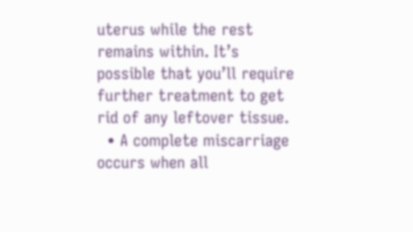uterus while the rest remains within. It’s possible that you’ll require further treatment to get rid of any leftover tissue.
  • A complete miscarriage occurs when all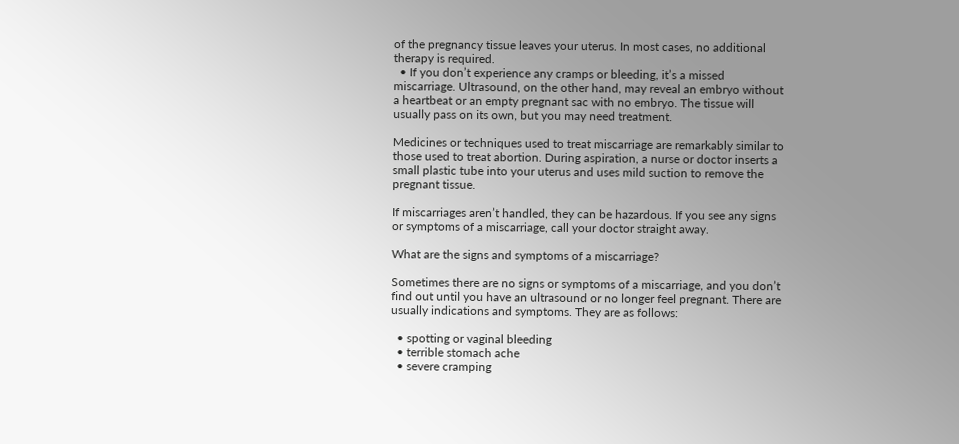of the pregnancy tissue leaves your uterus. In most cases, no additional therapy is required.
  • If you don’t experience any cramps or bleeding, it’s a missed miscarriage. Ultrasound, on the other hand, may reveal an embryo without a heartbeat or an empty pregnant sac with no embryo. The tissue will usually pass on its own, but you may need treatment.

Medicines or techniques used to treat miscarriage are remarkably similar to those used to treat abortion. During aspiration, a nurse or doctor inserts a small plastic tube into your uterus and uses mild suction to remove the pregnant tissue.

If miscarriages aren’t handled, they can be hazardous. If you see any signs or symptoms of a miscarriage, call your doctor straight away.

What are the signs and symptoms of a miscarriage?

Sometimes there are no signs or symptoms of a miscarriage, and you don’t find out until you have an ultrasound or no longer feel pregnant. There are usually indications and symptoms. They are as follows:

  • spotting or vaginal bleeding
  • terrible stomach ache
  • severe cramping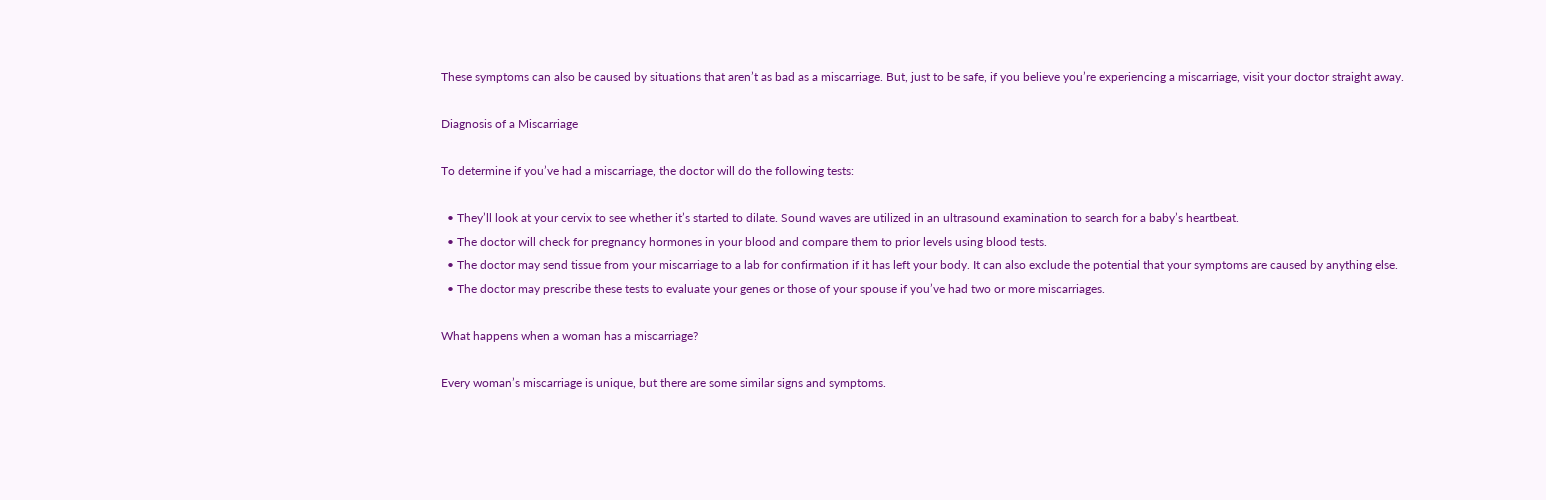These symptoms can also be caused by situations that aren’t as bad as a miscarriage. But, just to be safe, if you believe you’re experiencing a miscarriage, visit your doctor straight away.

Diagnosis of a Miscarriage

To determine if you’ve had a miscarriage, the doctor will do the following tests:

  • They’ll look at your cervix to see whether it’s started to dilate. Sound waves are utilized in an ultrasound examination to search for a baby’s heartbeat.
  • The doctor will check for pregnancy hormones in your blood and compare them to prior levels using blood tests.
  • The doctor may send tissue from your miscarriage to a lab for confirmation if it has left your body. It can also exclude the potential that your symptoms are caused by anything else.
  • The doctor may prescribe these tests to evaluate your genes or those of your spouse if you’ve had two or more miscarriages.

What happens when a woman has a miscarriage?

Every woman’s miscarriage is unique, but there are some similar signs and symptoms.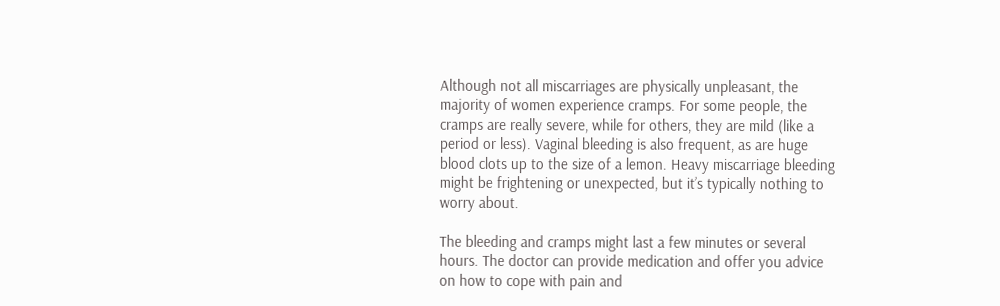Although not all miscarriages are physically unpleasant, the majority of women experience cramps. For some people, the cramps are really severe, while for others, they are mild (like a period or less). Vaginal bleeding is also frequent, as are huge blood clots up to the size of a lemon. Heavy miscarriage bleeding might be frightening or unexpected, but it’s typically nothing to worry about.

The bleeding and cramps might last a few minutes or several hours. The doctor can provide medication and offer you advice on how to cope with pain and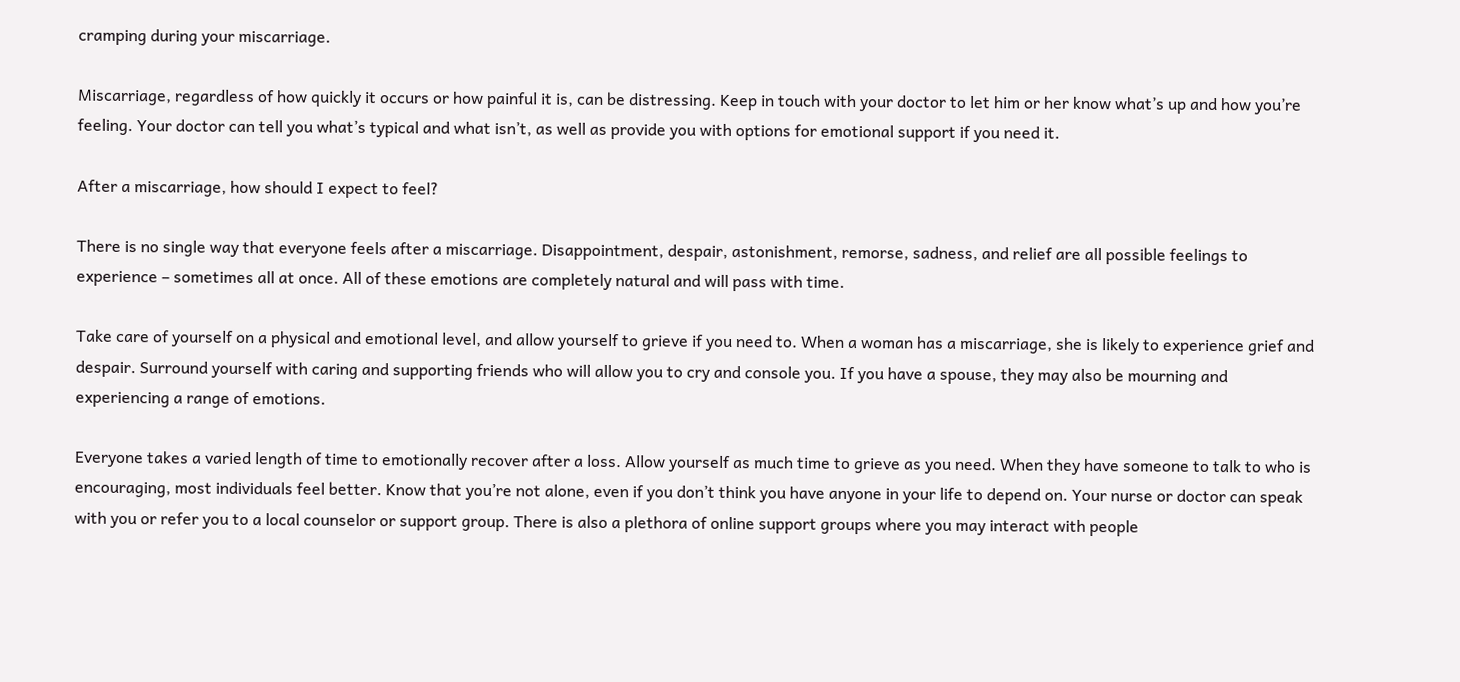cramping during your miscarriage.

Miscarriage, regardless of how quickly it occurs or how painful it is, can be distressing. Keep in touch with your doctor to let him or her know what’s up and how you’re feeling. Your doctor can tell you what’s typical and what isn’t, as well as provide you with options for emotional support if you need it.

After a miscarriage, how should I expect to feel?

There is no single way that everyone feels after a miscarriage. Disappointment, despair, astonishment, remorse, sadness, and relief are all possible feelings to experience – sometimes all at once. All of these emotions are completely natural and will pass with time.

Take care of yourself on a physical and emotional level, and allow yourself to grieve if you need to. When a woman has a miscarriage, she is likely to experience grief and despair. Surround yourself with caring and supporting friends who will allow you to cry and console you. If you have a spouse, they may also be mourning and experiencing a range of emotions.

Everyone takes a varied length of time to emotionally recover after a loss. Allow yourself as much time to grieve as you need. When they have someone to talk to who is encouraging, most individuals feel better. Know that you’re not alone, even if you don’t think you have anyone in your life to depend on. Your nurse or doctor can speak with you or refer you to a local counselor or support group. There is also a plethora of online support groups where you may interact with people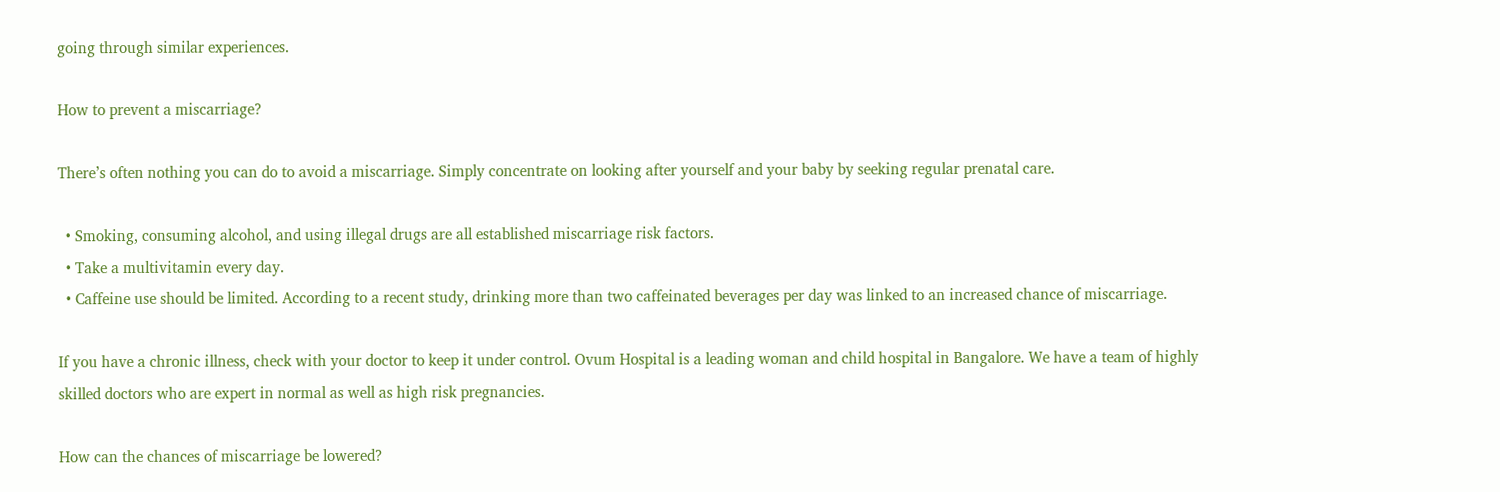going through similar experiences.

How to prevent a miscarriage?

There’s often nothing you can do to avoid a miscarriage. Simply concentrate on looking after yourself and your baby by seeking regular prenatal care.

  • Smoking, consuming alcohol, and using illegal drugs are all established miscarriage risk factors.
  • Take a multivitamin every day.
  • Caffeine use should be limited. According to a recent study, drinking more than two caffeinated beverages per day was linked to an increased chance of miscarriage.

If you have a chronic illness, check with your doctor to keep it under control. Ovum Hospital is a leading woman and child hospital in Bangalore. We have a team of highly skilled doctors who are expert in normal as well as high risk pregnancies.

How can the chances of miscarriage be lowered?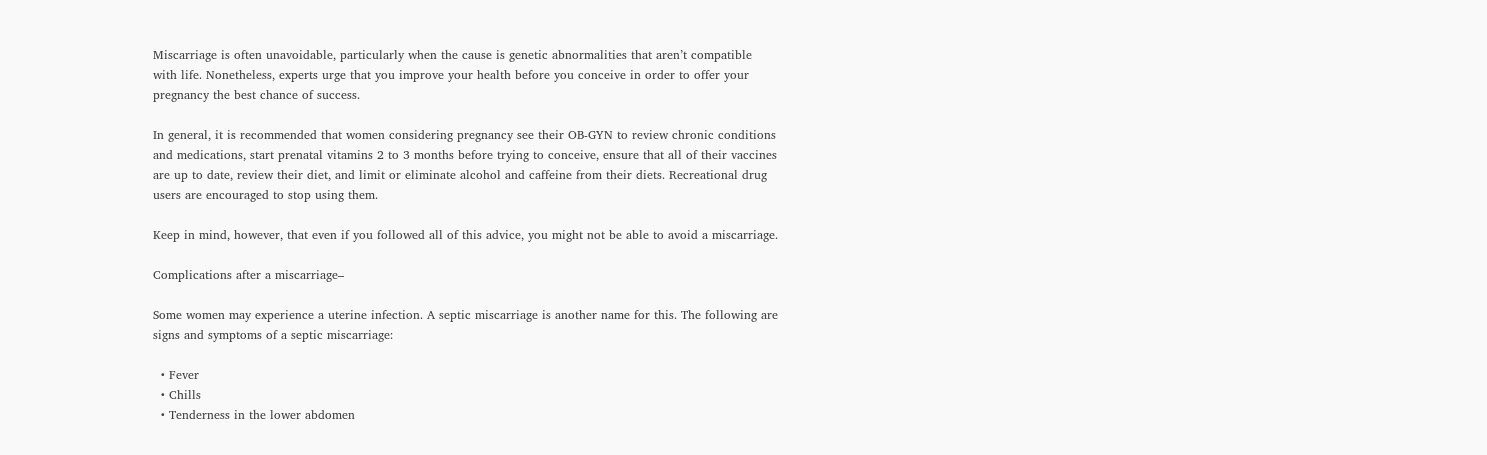Miscarriage is often unavoidable, particularly when the cause is genetic abnormalities that aren’t compatible with life. Nonetheless, experts urge that you improve your health before you conceive in order to offer your pregnancy the best chance of success.

In general, it is recommended that women considering pregnancy see their OB-GYN to review chronic conditions and medications, start prenatal vitamins 2 to 3 months before trying to conceive, ensure that all of their vaccines are up to date, review their diet, and limit or eliminate alcohol and caffeine from their diets. Recreational drug users are encouraged to stop using them.

Keep in mind, however, that even if you followed all of this advice, you might not be able to avoid a miscarriage.

Complications after a miscarriage–

Some women may experience a uterine infection. A septic miscarriage is another name for this. The following are signs and symptoms of a septic miscarriage:

  • Fever
  • Chills
  • Tenderness in the lower abdomen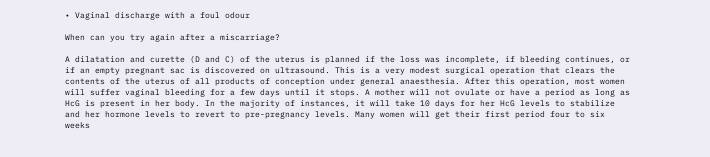• Vaginal discharge with a foul odour

When can you try again after a miscarriage?

A dilatation and curette (D and C) of the uterus is planned if the loss was incomplete, if bleeding continues, or if an empty pregnant sac is discovered on ultrasound. This is a very modest surgical operation that clears the contents of the uterus of all products of conception under general anaesthesia. After this operation, most women will suffer vaginal bleeding for a few days until it stops. A mother will not ovulate or have a period as long as HcG is present in her body. In the majority of instances, it will take 10 days for her HcG levels to stabilize and her hormone levels to revert to pre-pregnancy levels. Many women will get their first period four to six weeks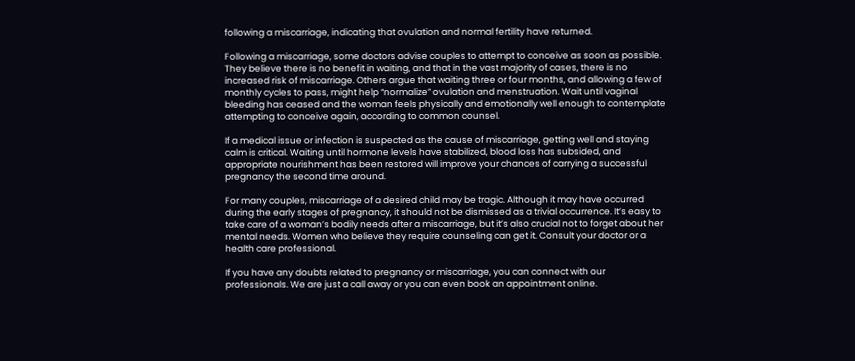following a miscarriage, indicating that ovulation and normal fertility have returned.

Following a miscarriage, some doctors advise couples to attempt to conceive as soon as possible. They believe there is no benefit in waiting, and that in the vast majority of cases, there is no increased risk of miscarriage. Others argue that waiting three or four months, and allowing a few of monthly cycles to pass, might help “normalize” ovulation and menstruation. Wait until vaginal bleeding has ceased and the woman feels physically and emotionally well enough to contemplate attempting to conceive again, according to common counsel.

If a medical issue or infection is suspected as the cause of miscarriage, getting well and staying calm is critical. Waiting until hormone levels have stabilized, blood loss has subsided, and appropriate nourishment has been restored will improve your chances of carrying a successful pregnancy the second time around.

For many couples, miscarriage of a desired child may be tragic. Although it may have occurred during the early stages of pregnancy, it should not be dismissed as a trivial occurrence. It’s easy to take care of a woman’s bodily needs after a miscarriage, but it’s also crucial not to forget about her mental needs. Women who believe they require counseling can get it. Consult your doctor or a health care professional.

If you have any doubts related to pregnancy or miscarriage, you can connect with our professionals. We are just a call away or you can even book an appointment online.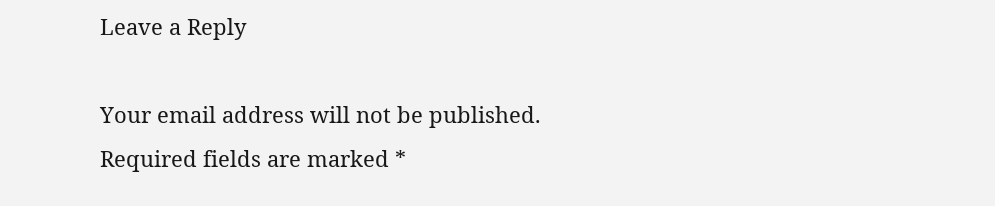Leave a Reply

Your email address will not be published. Required fields are marked *